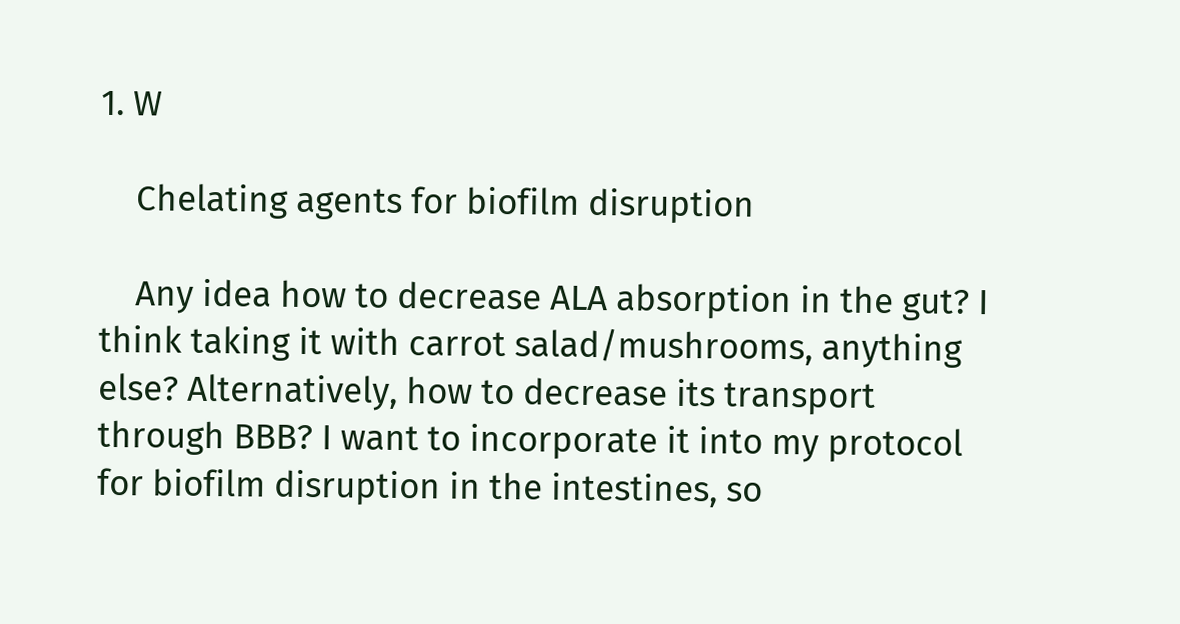1. W

    Chelating agents for biofilm disruption

    Any idea how to decrease ALA absorption in the gut? I think taking it with carrot salad/mushrooms, anything else? Alternatively, how to decrease its transport through BBB? I want to incorporate it into my protocol for biofilm disruption in the intestines, so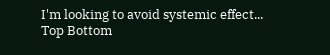I'm looking to avoid systemic effect...
Top Bottom